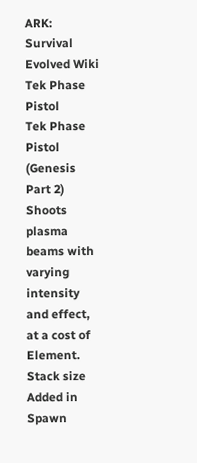ARK: Survival Evolved Wiki
Tek Phase Pistol
Tek Phase Pistol (Genesis Part 2)
Shoots plasma beams with varying intensity and effect, at a cost of Element.
Stack size
Added in
Spawn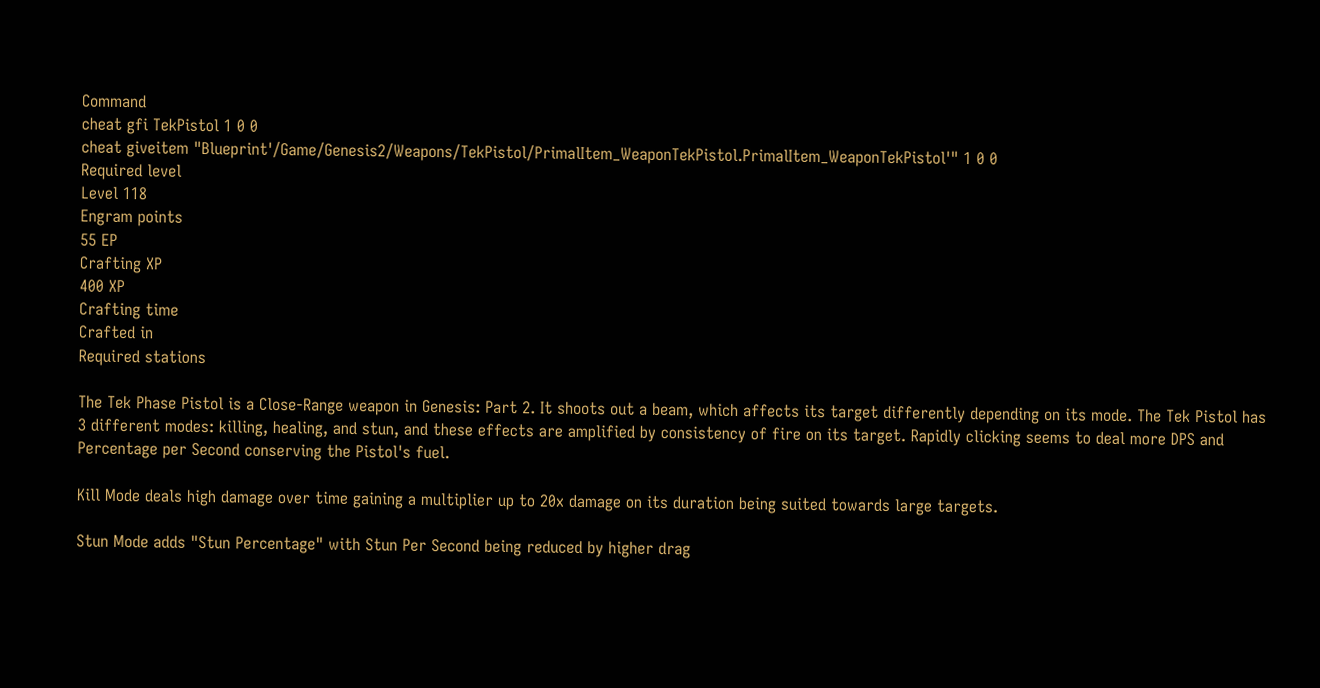Command
cheat gfi TekPistol 1 0 0
cheat giveitem "Blueprint'/Game/Genesis2/Weapons/TekPistol/PrimalItem_WeaponTekPistol.PrimalItem_WeaponTekPistol'" 1 0 0
Required level
Level 118
Engram points
55 EP
Crafting XP
400 XP
Crafting time
Crafted in
Required stations

The Tek Phase Pistol is a Close-Range weapon in Genesis: Part 2. It shoots out a beam, which affects its target differently depending on its mode. The Tek Pistol has 3 different modes: killing, healing, and stun, and these effects are amplified by consistency of fire on its target. Rapidly clicking seems to deal more DPS and Percentage per Second conserving the Pistol's fuel.

Kill Mode deals high damage over time gaining a multiplier up to 20x damage on its duration being suited towards large targets.

Stun Mode adds "Stun Percentage" with Stun Per Second being reduced by higher drag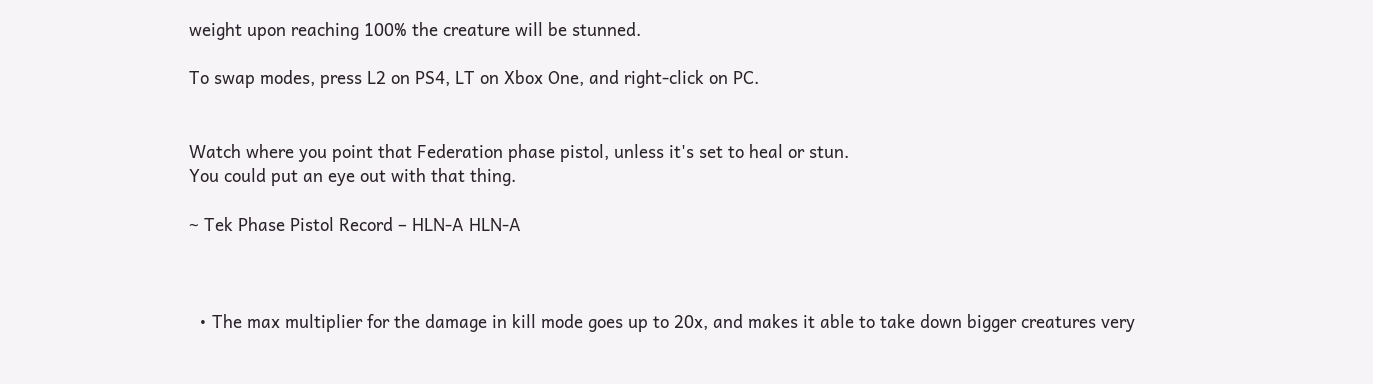weight upon reaching 100% the creature will be stunned.

To swap modes, press L2 on PS4, LT on Xbox One, and right-click on PC.


Watch where you point that Federation phase pistol, unless it's set to heal or stun.
You could put an eye out with that thing.

~ Tek Phase Pistol Record – HLN-A HLN-A



  • The max multiplier for the damage in kill mode goes up to 20x, and makes it able to take down bigger creatures very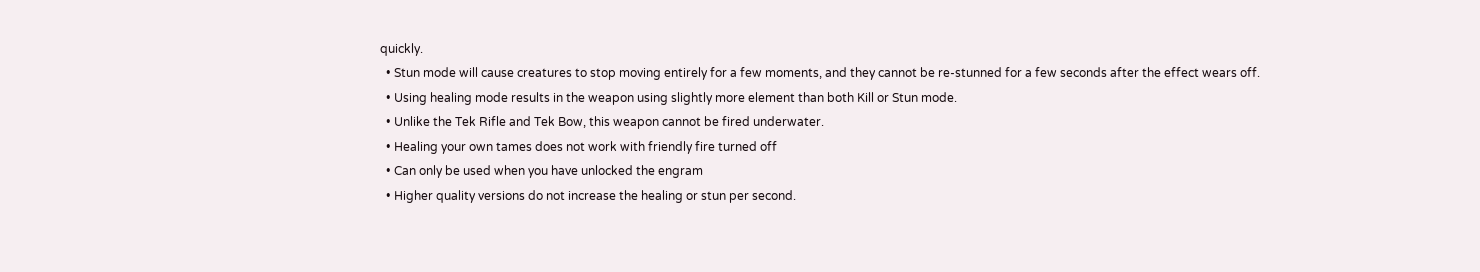quickly.
  • Stun mode will cause creatures to stop moving entirely for a few moments, and they cannot be re-stunned for a few seconds after the effect wears off.
  • Using healing mode results in the weapon using slightly more element than both Kill or Stun mode.
  • Unlike the Tek Rifle and Tek Bow, this weapon cannot be fired underwater.
  • Healing your own tames does not work with friendly fire turned off
  • Can only be used when you have unlocked the engram
  • Higher quality versions do not increase the healing or stun per second.